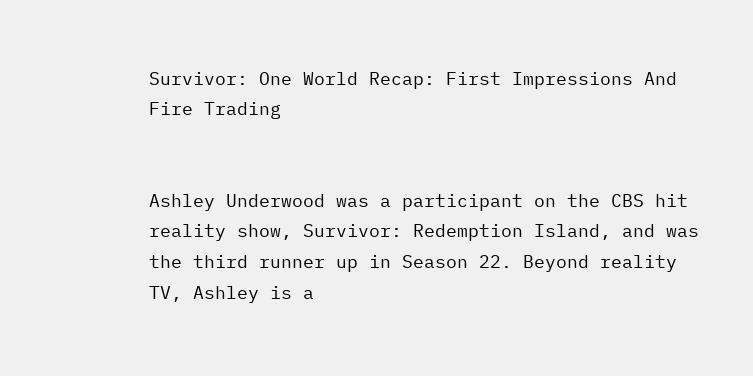Survivor: One World Recap: First Impressions And Fire Trading


Ashley Underwood was a participant on the CBS hit reality show, Survivor: Redemption Island, and was the third runner up in Season 22. Beyond reality TV, Ashley is a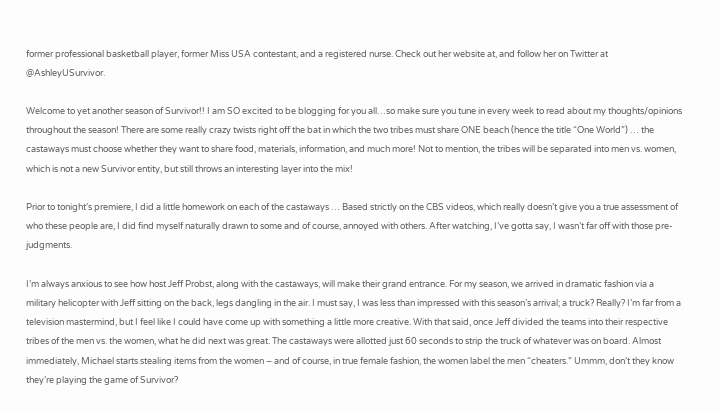former professional basketball player, former Miss USA contestant, and a registered nurse. Check out her website at, and follow her on Twitter at @AshleyUSurvivor.

Welcome to yet another season of Survivor!! I am SO excited to be blogging for you all…so make sure you tune in every week to read about my thoughts/opinions throughout the season! There are some really crazy twists right off the bat in which the two tribes must share ONE beach (hence the title “One World”) … the castaways must choose whether they want to share food, materials, information, and much more! Not to mention, the tribes will be separated into men vs. women, which is not a new Survivor entity, but still throws an interesting layer into the mix!

Prior to tonight’s premiere, I did a little homework on each of the castaways … Based strictly on the CBS videos, which really doesn’t give you a true assessment of who these people are, I did find myself naturally drawn to some and of course, annoyed with others. After watching, I’ve gotta say, I wasn’t far off with those pre-judgments.

I’m always anxious to see how host Jeff Probst, along with the castaways, will make their grand entrance. For my season, we arrived in dramatic fashion via a military helicopter with Jeff sitting on the back, legs dangling in the air. I must say, I was less than impressed with this season’s arrival; a truck? Really? I’m far from a television mastermind, but I feel like I could have come up with something a little more creative. With that said, once Jeff divided the teams into their respective tribes of the men vs. the women, what he did next was great. The castaways were allotted just 60 seconds to strip the truck of whatever was on board. Almost immediately, Michael starts stealing items from the women – and of course, in true female fashion, the women label the men “cheaters.” Ummm, don’t they know they’re playing the game of Survivor?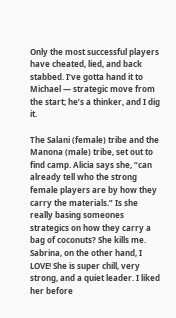Only the most successful players have cheated, lied, and back stabbed. I’ve gotta hand it to Michael — strategic move from the start; he’s a thinker, and I dig it.

The Salani (female) tribe and the Manona (male) tribe, set out to find camp. Alicia says she, “can already tell who the strong female players are by how they carry the materials.” Is she really basing someones strategics on how they carry a bag of coconuts? She kills me. Sabrina, on the other hand, I LOVE! She is super chill, very strong, and a quiet leader. I liked her before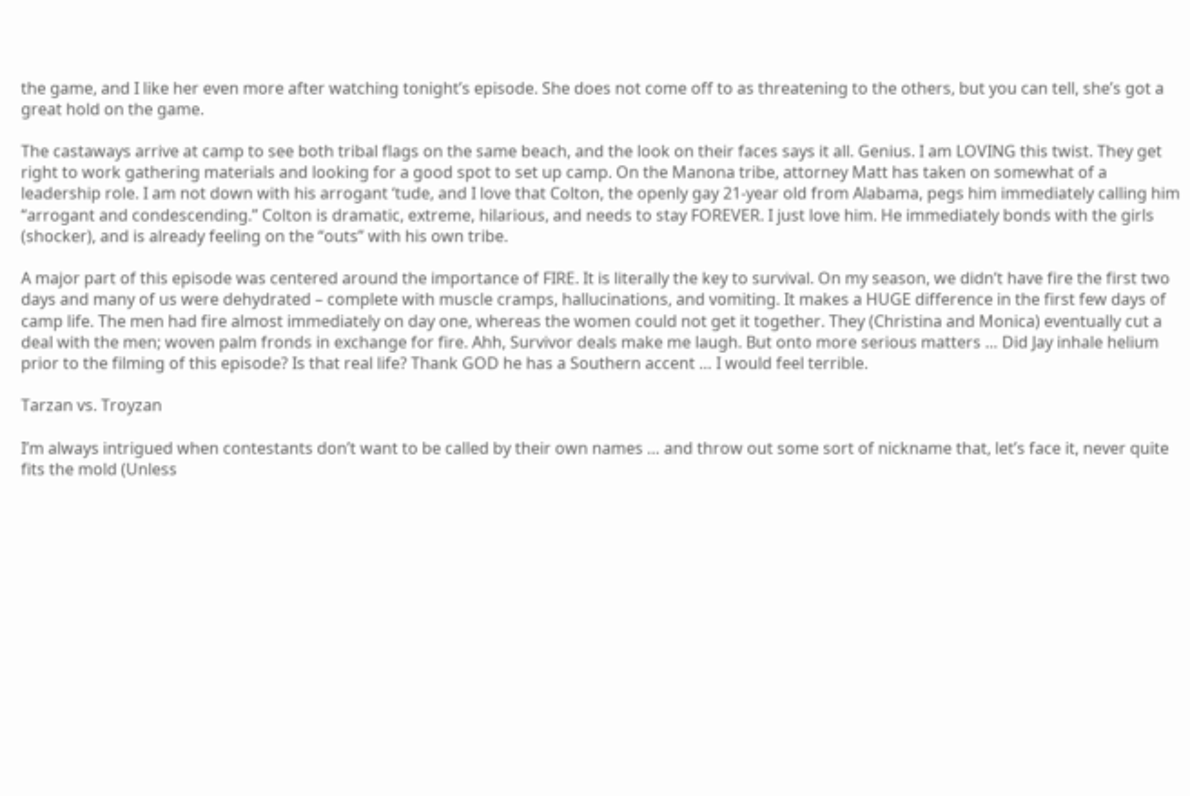the game, and I like her even more after watching tonight’s episode. She does not come off to as threatening to the others, but you can tell, she’s got a great hold on the game.

The castaways arrive at camp to see both tribal flags on the same beach, and the look on their faces says it all. Genius. I am LOVING this twist. They get right to work gathering materials and looking for a good spot to set up camp. On the Manona tribe, attorney Matt has taken on somewhat of a leadership role. I am not down with his arrogant ‘tude, and I love that Colton, the openly gay 21-year old from Alabama, pegs him immediately calling him “arrogant and condescending.” Colton is dramatic, extreme, hilarious, and needs to stay FOREVER. I just love him. He immediately bonds with the girls (shocker), and is already feeling on the “outs” with his own tribe.

A major part of this episode was centered around the importance of FIRE. It is literally the key to survival. On my season, we didn’t have fire the first two days and many of us were dehydrated – complete with muscle cramps, hallucinations, and vomiting. It makes a HUGE difference in the first few days of camp life. The men had fire almost immediately on day one, whereas the women could not get it together. They (Christina and Monica) eventually cut a deal with the men; woven palm fronds in exchange for fire. Ahh, Survivor deals make me laugh. But onto more serious matters … Did Jay inhale helium prior to the filming of this episode? Is that real life? Thank GOD he has a Southern accent … I would feel terrible.

Tarzan vs. Troyzan

I’m always intrigued when contestants don’t want to be called by their own names … and throw out some sort of nickname that, let’s face it, never quite fits the mold (Unless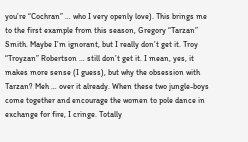you’re “Cochran” … who I very openly love). This brings me to the first example from this season, Gregory “Tarzan” Smith. Maybe I’m ignorant, but I really don’t get it. Troy “Troyzan” Robertson … still don’t get it. I mean, yes, it makes more sense (I guess), but why the obsession with Tarzan? Meh … over it already. When these two jungle-boys come together and encourage the women to pole dance in exchange for fire, I cringe. Totally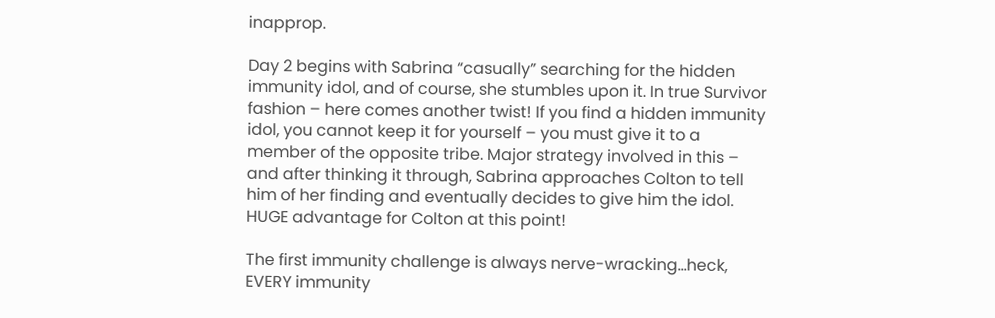inapprop.

Day 2 begins with Sabrina “casually” searching for the hidden immunity idol, and of course, she stumbles upon it. In true Survivor fashion – here comes another twist! If you find a hidden immunity idol, you cannot keep it for yourself – you must give it to a member of the opposite tribe. Major strategy involved in this – and after thinking it through, Sabrina approaches Colton to tell him of her finding and eventually decides to give him the idol. HUGE advantage for Colton at this point!

The first immunity challenge is always nerve-wracking…heck, EVERY immunity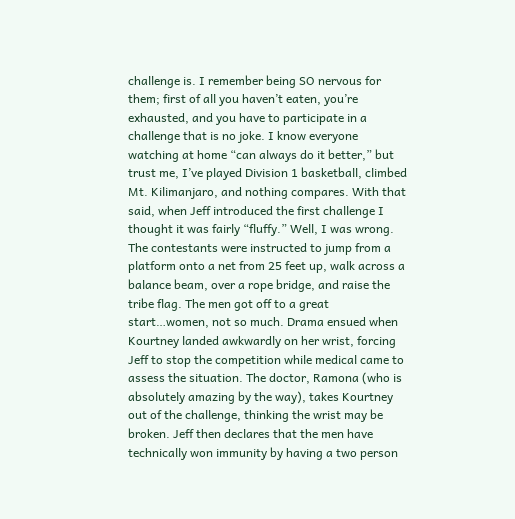challenge is. I remember being SO nervous for them; first of all you haven’t eaten, you’re exhausted, and you have to participate in a challenge that is no joke. I know everyone watching at home “can always do it better,” but trust me, I’ve played Division 1 basketball, climbed Mt. Kilimanjaro, and nothing compares. With that said, when Jeff introduced the first challenge I thought it was fairly “fluffy.” Well, I was wrong. The contestants were instructed to jump from a platform onto a net from 25 feet up, walk across a balance beam, over a rope bridge, and raise the tribe flag. The men got off to a great start…women, not so much. Drama ensued when Kourtney landed awkwardly on her wrist, forcing Jeff to stop the competition while medical came to assess the situation. The doctor, Ramona (who is absolutely amazing by the way), takes Kourtney out of the challenge, thinking the wrist may be broken. Jeff then declares that the men have technically won immunity by having a two person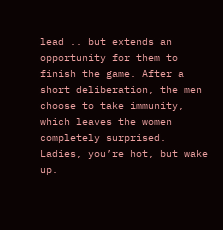lead .. but extends an opportunity for them to finish the game. After a short deliberation, the men choose to take immunity, which leaves the women completely surprised. Ladies, you’re hot, but wake up.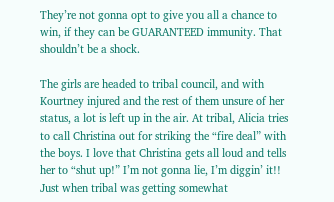They’re not gonna opt to give you all a chance to win, if they can be GUARANTEED immunity. That shouldn’t be a shock.

The girls are headed to tribal council, and with Kourtney injured and the rest of them unsure of her status, a lot is left up in the air. At tribal, Alicia tries to call Christina out for striking the “fire deal” with the boys. I love that Christina gets all loud and tells her to “shut up!” I’m not gonna lie, I’m diggin’ it!! Just when tribal was getting somewhat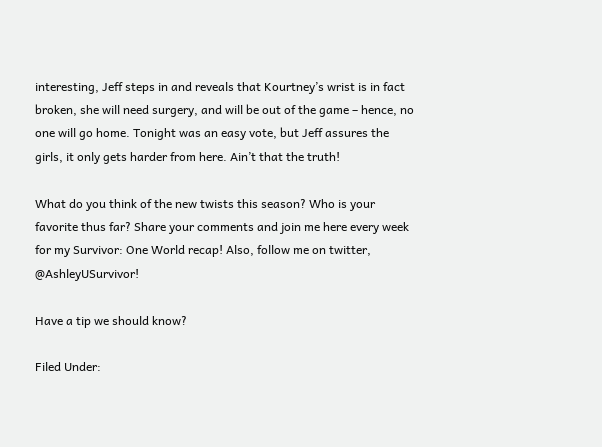interesting, Jeff steps in and reveals that Kourtney’s wrist is in fact broken, she will need surgery, and will be out of the game – hence, no one will go home. Tonight was an easy vote, but Jeff assures the girls, it only gets harder from here. Ain’t that the truth!

What do you think of the new twists this season? Who is your favorite thus far? Share your comments and join me here every week for my Survivor: One World recap! Also, follow me on twitter, @AshleyUSurvivor!

Have a tip we should know?

Filed Under: